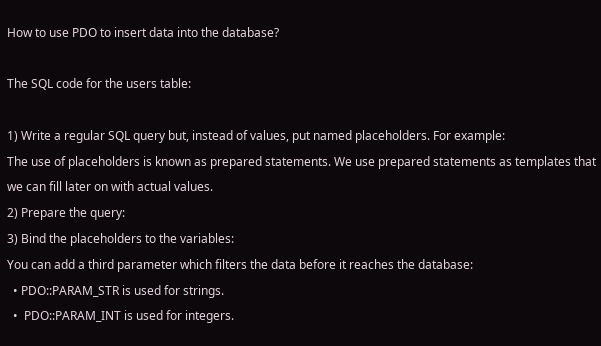How to use PDO to insert data into the database?

The SQL code for the users table:

1) Write a regular SQL query but, instead of values, put named placeholders. For example:
The use of placeholders is known as prepared statements. We use prepared statements as templates that we can fill later on with actual values.
2) Prepare the query:
3) Bind the placeholders to the variables:
You can add a third parameter which filters the data before it reaches the database:
  • PDO::PARAM_STR is used for strings.
  •  PDO::PARAM_INT is used for integers.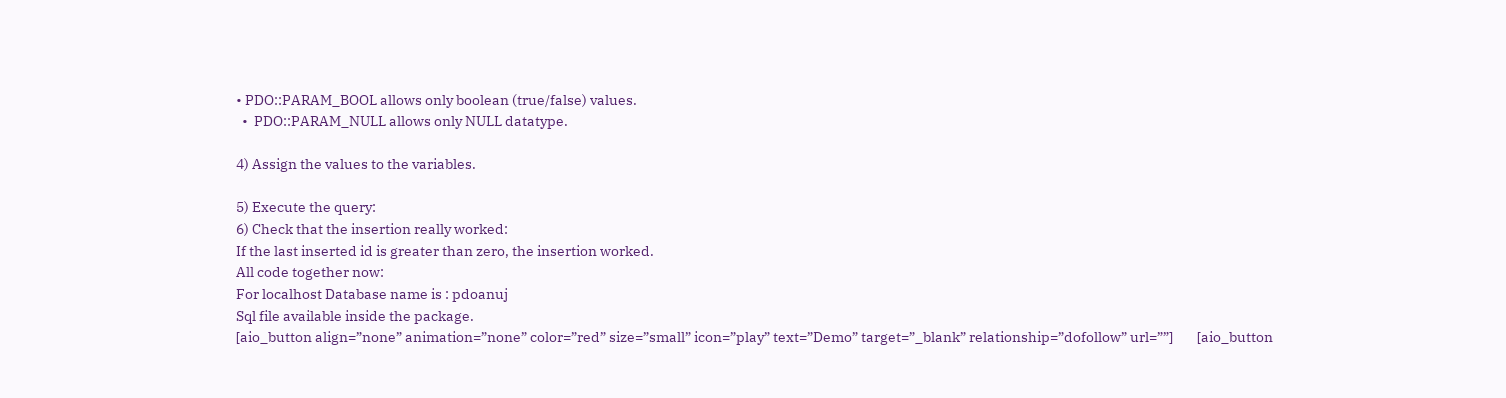• PDO::PARAM_BOOL allows only boolean (true/false) values.
  •  PDO::PARAM_NULL allows only NULL datatype.

4) Assign the values to the variables.

5) Execute the query:
6) Check that the insertion really worked:
If the last inserted id is greater than zero, the insertion worked.
All code together now:
For localhost Database name is : pdoanuj
Sql file available inside the package.
[aio_button align=”none” animation=”none” color=”red” size=”small” icon=”play” text=”Demo” target=”_blank” relationship=”dofollow” url=””]        [aio_button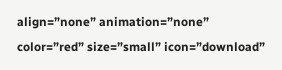align=”none” animation=”none” color=”red” size=”small” icon=”download”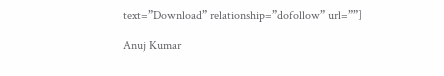text=”Download” relationship=”dofollow” url=””]

Anuj Kumar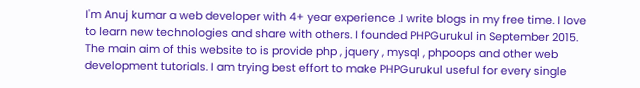I'm Anuj kumar a web developer with 4+ year experience .I write blogs in my free time. I love to learn new technologies and share with others. I founded PHPGurukul in September 2015. The main aim of this website to is provide php , jquery , mysql , phpoops and other web development tutorials. I am trying best effort to make PHPGurukul useful for every single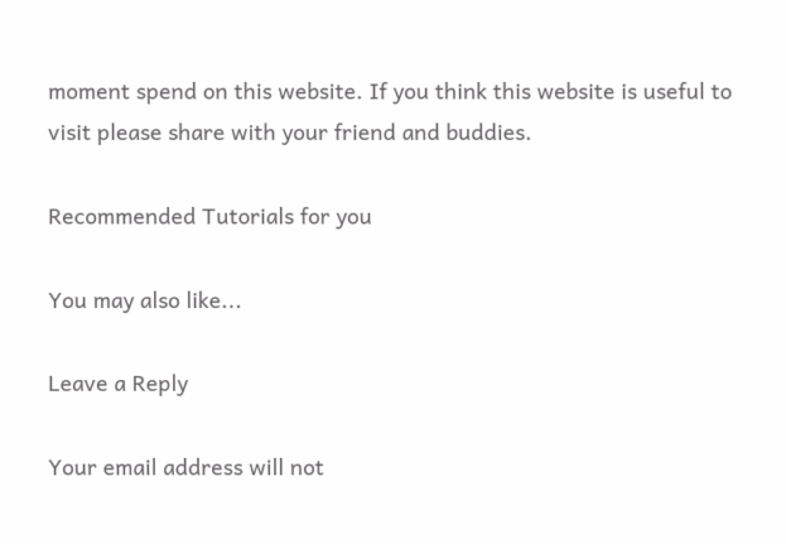moment spend on this website. If you think this website is useful to visit please share with your friend and buddies.

Recommended Tutorials for you

You may also like...

Leave a Reply

Your email address will not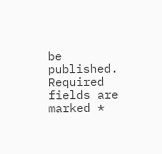be published. Required fields are marked *